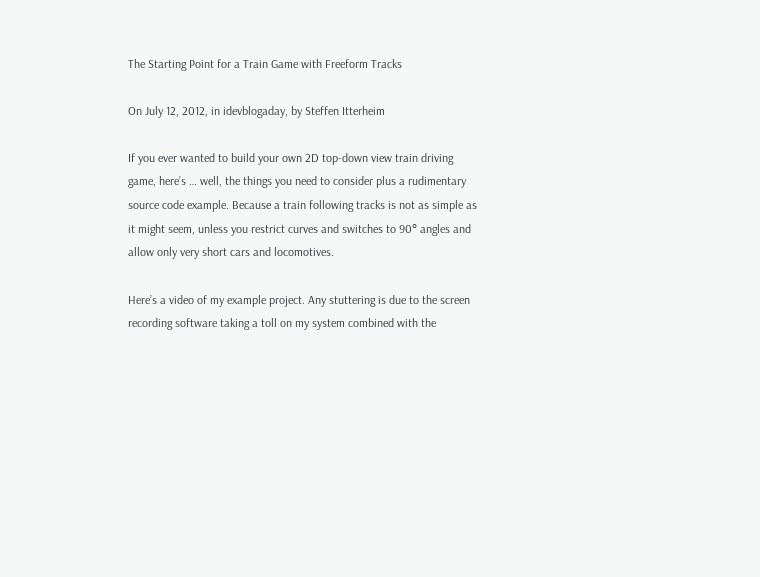The Starting Point for a Train Game with Freeform Tracks

On July 12, 2012, in idevblogaday, by Steffen Itterheim

If you ever wanted to build your own 2D top-down view train driving game, here’s … well, the things you need to consider plus a rudimentary source code example. Because a train following tracks is not as simple as it might seem, unless you restrict curves and switches to 90° angles and allow only very short cars and locomotives.

Here’s a video of my example project. Any stuttering is due to the screen recording software taking a toll on my system combined with the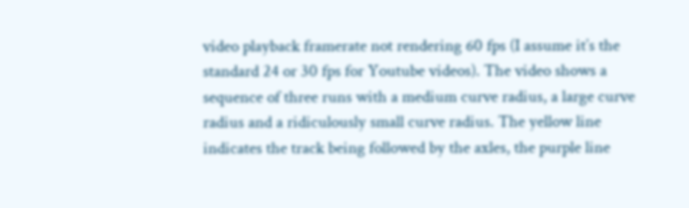video playback framerate not rendering 60 fps (I assume it’s the standard 24 or 30 fps for Youtube videos). The video shows a sequence of three runs with a medium curve radius, a large curve radius and a ridiculously small curve radius. The yellow line indicates the track being followed by the axles, the purple line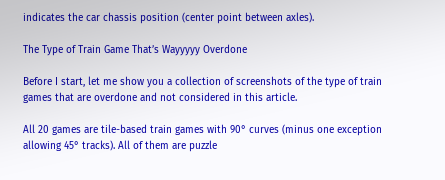indicates the car chassis position (center point between axles).

The Type of Train Game That’s Wayyyyy Overdone

Before I start, let me show you a collection of screenshots of the type of train games that are overdone and not considered in this article.

All 20 games are tile-based train games with 90° curves (minus one exception allowing 45° tracks). All of them are puzzle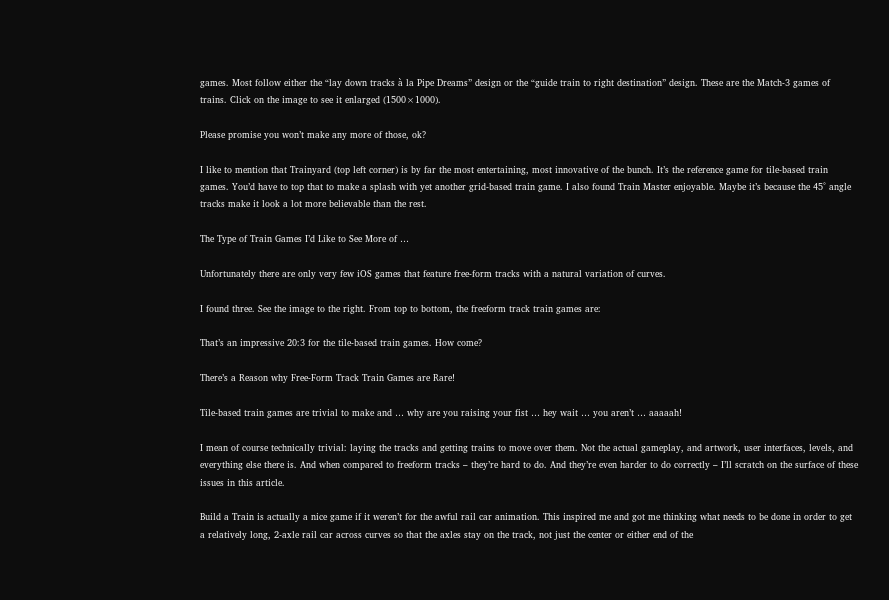games. Most follow either the “lay down tracks à la Pipe Dreams” design or the “guide train to right destination” design. These are the Match-3 games of trains. Click on the image to see it enlarged (1500×1000).

Please promise you won’t make any more of those, ok?

I like to mention that Trainyard (top left corner) is by far the most entertaining, most innovative of the bunch. It’s the reference game for tile-based train games. You’d have to top that to make a splash with yet another grid-based train game. I also found Train Master enjoyable. Maybe it’s because the 45° angle tracks make it look a lot more believable than the rest.

The Type of Train Games I’d Like to See More of …

Unfortunately there are only very few iOS games that feature free-form tracks with a natural variation of curves.

I found three. See the image to the right. From top to bottom, the freeform track train games are:

That’s an impressive 20:3 for the tile-based train games. How come?

There’s a Reason why Free-Form Track Train Games are Rare!

Tile-based train games are trivial to make and … why are you raising your fist … hey wait … you aren’t … aaaaah!

I mean of course technically trivial: laying the tracks and getting trains to move over them. Not the actual gameplay, and artwork, user interfaces, levels, and everything else there is. And when compared to freeform tracks – they’re hard to do. And they’re even harder to do correctly – I’ll scratch on the surface of these issues in this article.

Build a Train is actually a nice game if it weren’t for the awful rail car animation. This inspired me and got me thinking what needs to be done in order to get a relatively long, 2-axle rail car across curves so that the axles stay on the track, not just the center or either end of the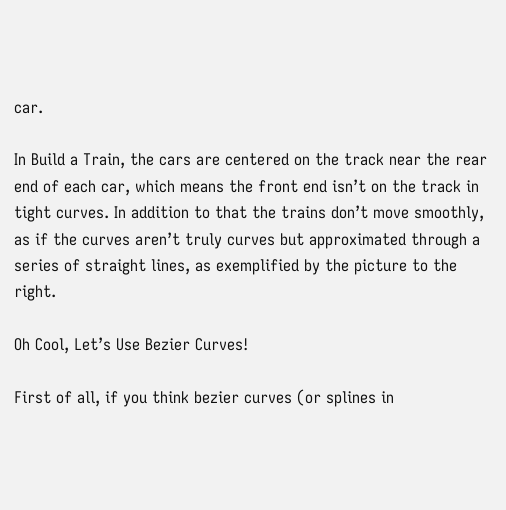car.

In Build a Train, the cars are centered on the track near the rear end of each car, which means the front end isn’t on the track in tight curves. In addition to that the trains don’t move smoothly, as if the curves aren’t truly curves but approximated through a series of straight lines, as exemplified by the picture to the right.

Oh Cool, Let’s Use Bezier Curves!

First of all, if you think bezier curves (or splines in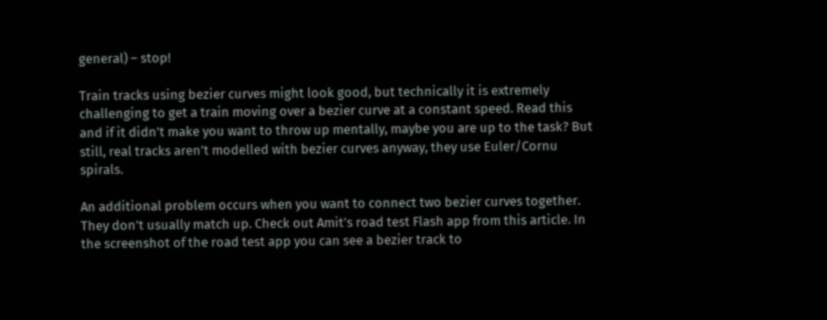general) – stop!

Train tracks using bezier curves might look good, but technically it is extremely challenging to get a train moving over a bezier curve at a constant speed. Read this and if it didn’t make you want to throw up mentally, maybe you are up to the task? But still, real tracks aren’t modelled with bezier curves anyway, they use Euler/Cornu spirals.

An additional problem occurs when you want to connect two bezier curves together. They don’t usually match up. Check out Amit’s road test Flash app from this article. In the screenshot of the road test app you can see a bezier track to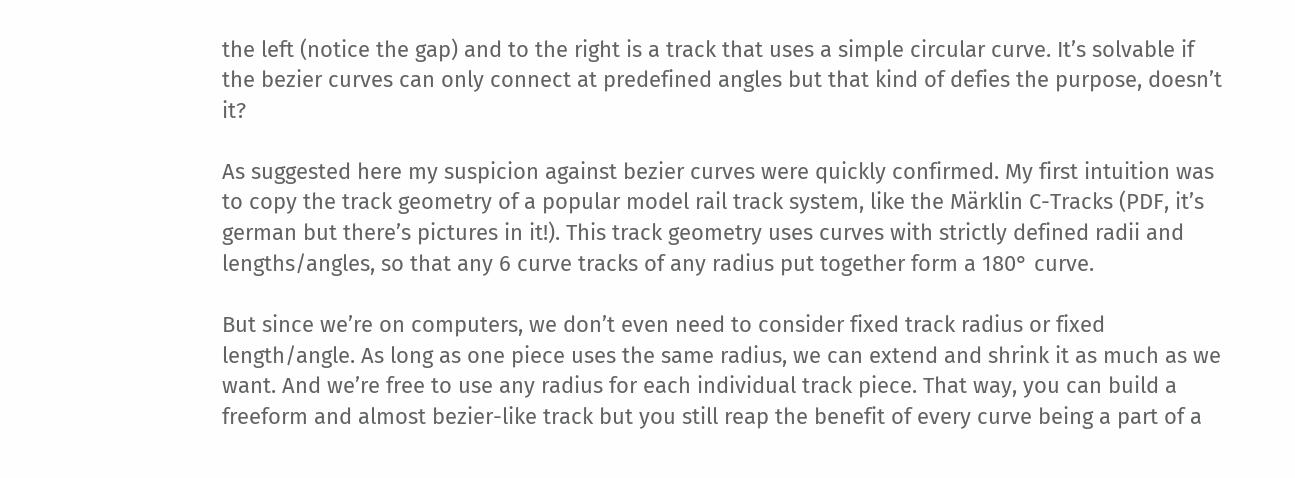the left (notice the gap) and to the right is a track that uses a simple circular curve. It’s solvable if the bezier curves can only connect at predefined angles but that kind of defies the purpose, doesn’t it?

As suggested here my suspicion against bezier curves were quickly confirmed. My first intuition was to copy the track geometry of a popular model rail track system, like the Märklin C-Tracks (PDF, it’s german but there’s pictures in it!). This track geometry uses curves with strictly defined radii and lengths/angles, so that any 6 curve tracks of any radius put together form a 180° curve.

But since we’re on computers, we don’t even need to consider fixed track radius or fixed length/angle. As long as one piece uses the same radius, we can extend and shrink it as much as we want. And we’re free to use any radius for each individual track piece. That way, you can build a freeform and almost bezier-like track but you still reap the benefit of every curve being a part of a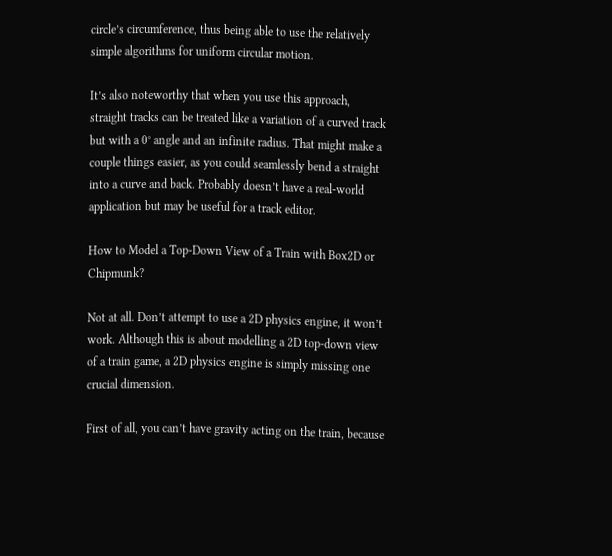circle’s circumference, thus being able to use the relatively simple algorithms for uniform circular motion.

It’s also noteworthy that when you use this approach, straight tracks can be treated like a variation of a curved track but with a 0° angle and an infinite radius. That might make a couple things easier, as you could seamlessly bend a straight into a curve and back. Probably doesn’t have a real-world application but may be useful for a track editor.

How to Model a Top-Down View of a Train with Box2D or Chipmunk?

Not at all. Don’t attempt to use a 2D physics engine, it won’t work. Although this is about modelling a 2D top-down view of a train game, a 2D physics engine is simply missing one crucial dimension.

First of all, you can’t have gravity acting on the train, because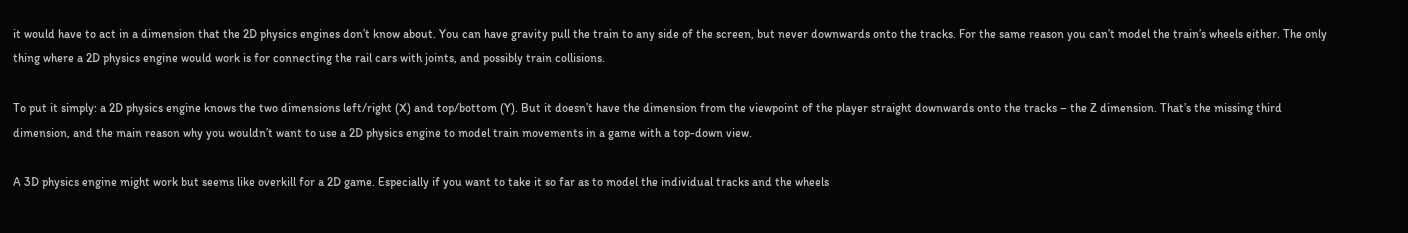it would have to act in a dimension that the 2D physics engines don’t know about. You can have gravity pull the train to any side of the screen, but never downwards onto the tracks. For the same reason you can’t model the train’s wheels either. The only thing where a 2D physics engine would work is for connecting the rail cars with joints, and possibly train collisions.

To put it simply: a 2D physics engine knows the two dimensions left/right (X) and top/bottom (Y). But it doesn’t have the dimension from the viewpoint of the player straight downwards onto the tracks – the Z dimension. That’s the missing third dimension, and the main reason why you wouldn’t want to use a 2D physics engine to model train movements in a game with a top-down view.

A 3D physics engine might work but seems like overkill for a 2D game. Especially if you want to take it so far as to model the individual tracks and the wheels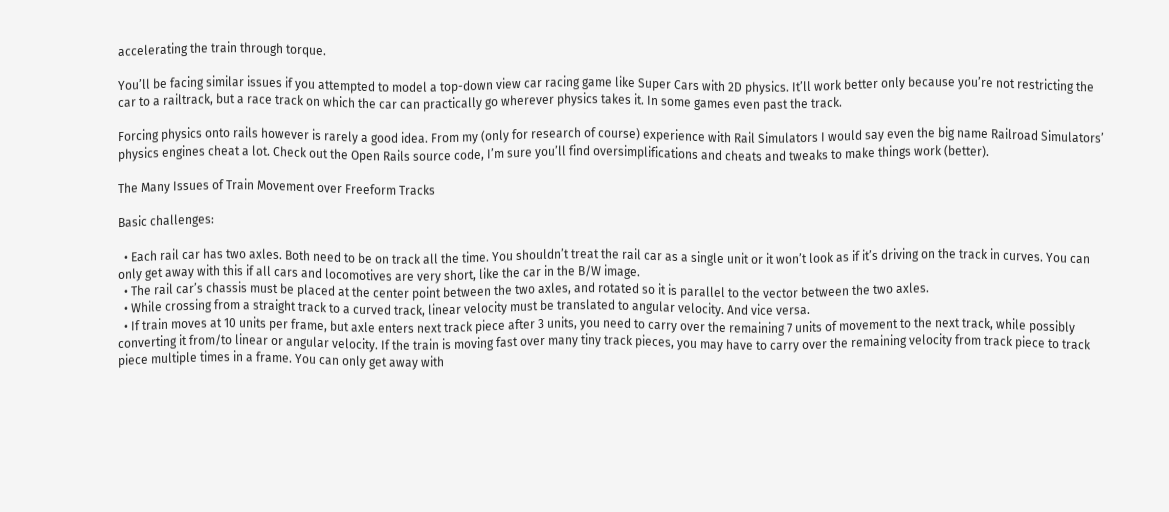accelerating the train through torque.

You’ll be facing similar issues if you attempted to model a top-down view car racing game like Super Cars with 2D physics. It’ll work better only because you’re not restricting the car to a railtrack, but a race track on which the car can practically go wherever physics takes it. In some games even past the track.

Forcing physics onto rails however is rarely a good idea. From my (only for research of course) experience with Rail Simulators I would say even the big name Railroad Simulators’ physics engines cheat a lot. Check out the Open Rails source code, I’m sure you’ll find oversimplifications and cheats and tweaks to make things work (better).

The Many Issues of Train Movement over Freeform Tracks

Basic challenges:

  • Each rail car has two axles. Both need to be on track all the time. You shouldn’t treat the rail car as a single unit or it won’t look as if it’s driving on the track in curves. You can only get away with this if all cars and locomotives are very short, like the car in the B/W image.
  • The rail car’s chassis must be placed at the center point between the two axles, and rotated so it is parallel to the vector between the two axles.
  • While crossing from a straight track to a curved track, linear velocity must be translated to angular velocity. And vice versa.
  • If train moves at 10 units per frame, but axle enters next track piece after 3 units, you need to carry over the remaining 7 units of movement to the next track, while possibly converting it from/to linear or angular velocity. If the train is moving fast over many tiny track pieces, you may have to carry over the remaining velocity from track piece to track piece multiple times in a frame. You can only get away with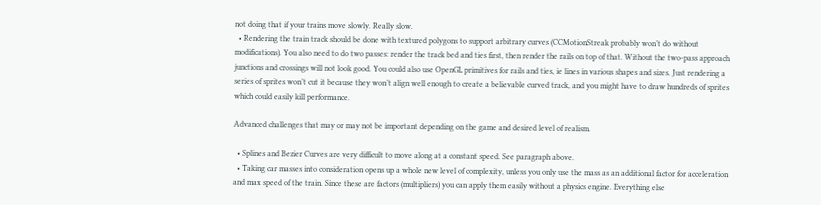not doing that if your trains move slowly. Really slow.
  • Rendering the train track should be done with textured polygons to support arbitrary curves (CCMotionStreak probably won’t do without modifications). You also need to do two passes: render the track bed and ties first, then render the rails on top of that. Without the two-pass approach junctions and crossings will not look good. You could also use OpenGL primitives for rails and ties, ie lines in various shapes and sizes. Just rendering a series of sprites won’t cut it because they won’t align well enough to create a believable curved track, and you might have to draw hundreds of sprites which could easily kill performance.

Advanced challenges that may or may not be important depending on the game and desired level of realism.

  • Splines and Bezier Curves are very difficult to move along at a constant speed. See paragraph above.
  • Taking car masses into consideration opens up a whole new level of complexity, unless you only use the mass as an additional factor for acceleration and max speed of the train. Since these are factors (multipliers) you can apply them easily without a physics engine. Everything else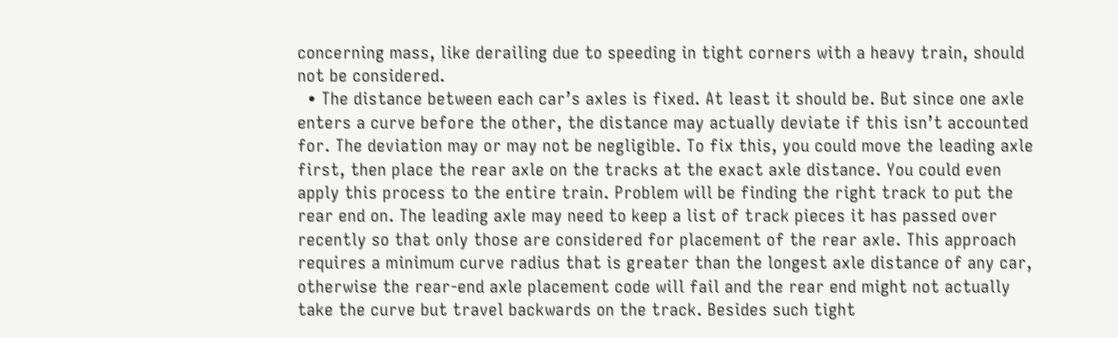concerning mass, like derailing due to speeding in tight corners with a heavy train, should not be considered.
  • The distance between each car’s axles is fixed. At least it should be. But since one axle enters a curve before the other, the distance may actually deviate if this isn’t accounted for. The deviation may or may not be negligible. To fix this, you could move the leading axle first, then place the rear axle on the tracks at the exact axle distance. You could even apply this process to the entire train. Problem will be finding the right track to put the rear end on. The leading axle may need to keep a list of track pieces it has passed over recently so that only those are considered for placement of the rear axle. This approach requires a minimum curve radius that is greater than the longest axle distance of any car, otherwise the rear-end axle placement code will fail and the rear end might not actually take the curve but travel backwards on the track. Besides such tight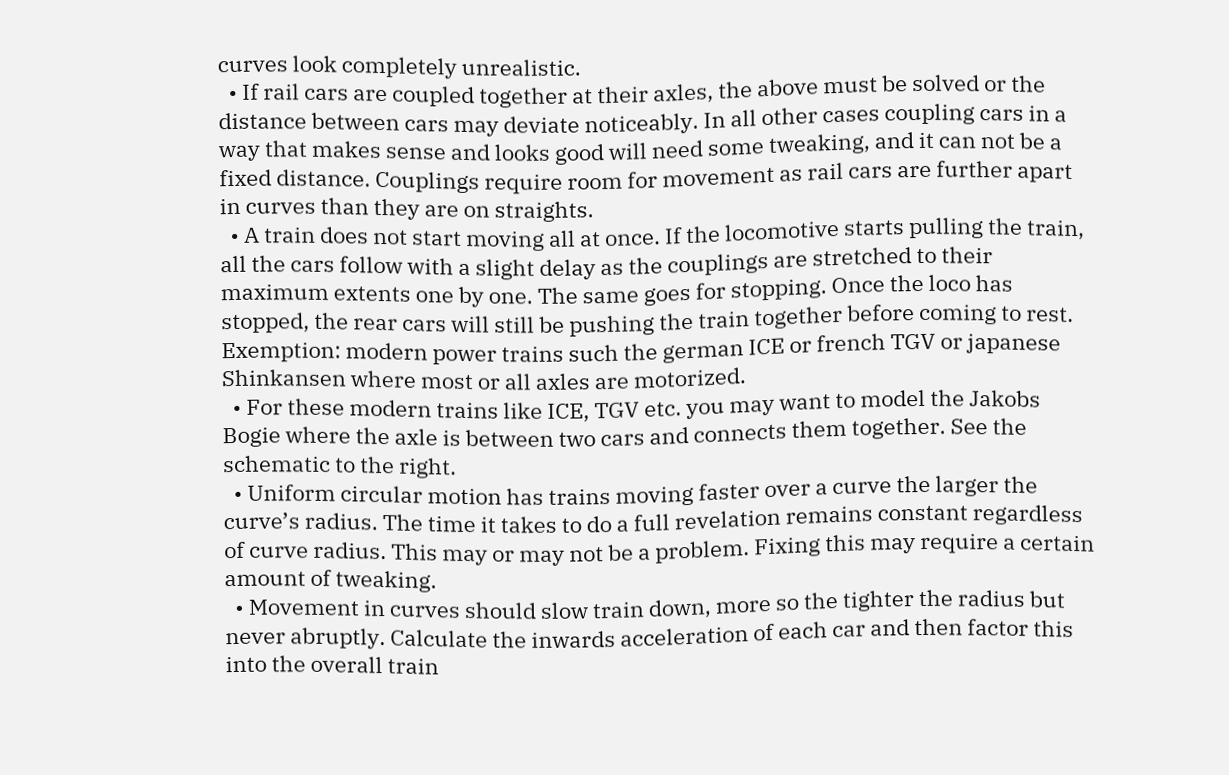curves look completely unrealistic.
  • If rail cars are coupled together at their axles, the above must be solved or the distance between cars may deviate noticeably. In all other cases coupling cars in a way that makes sense and looks good will need some tweaking, and it can not be a fixed distance. Couplings require room for movement as rail cars are further apart in curves than they are on straights.
  • A train does not start moving all at once. If the locomotive starts pulling the train, all the cars follow with a slight delay as the couplings are stretched to their maximum extents one by one. The same goes for stopping. Once the loco has stopped, the rear cars will still be pushing the train together before coming to rest. Exemption: modern power trains such the german ICE or french TGV or japanese Shinkansen where most or all axles are motorized.
  • For these modern trains like ICE, TGV etc. you may want to model the Jakobs Bogie where the axle is between two cars and connects them together. See the schematic to the right.
  • Uniform circular motion has trains moving faster over a curve the larger the curve’s radius. The time it takes to do a full revelation remains constant regardless of curve radius. This may or may not be a problem. Fixing this may require a certain amount of tweaking.
  • Movement in curves should slow train down, more so the tighter the radius but never abruptly. Calculate the inwards acceleration of each car and then factor this into the overall train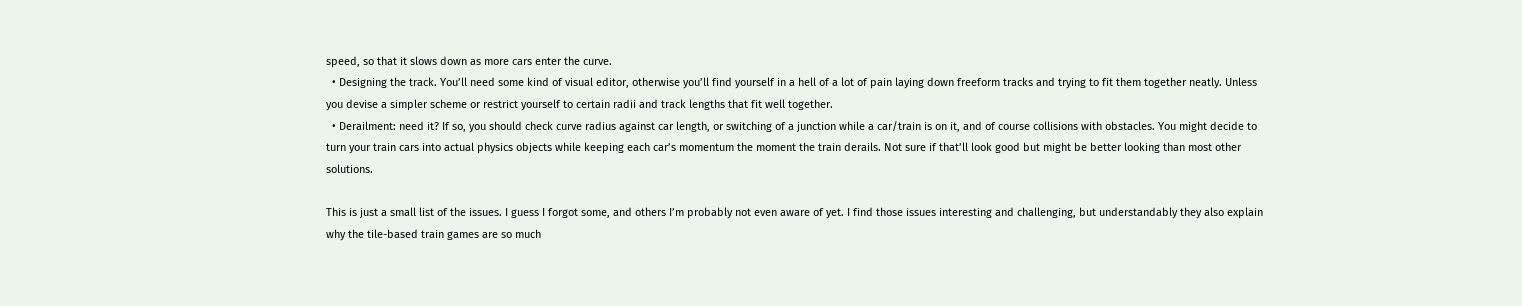speed, so that it slows down as more cars enter the curve.
  • Designing the track. You’ll need some kind of visual editor, otherwise you’ll find yourself in a hell of a lot of pain laying down freeform tracks and trying to fit them together neatly. Unless you devise a simpler scheme or restrict yourself to certain radii and track lengths that fit well together.
  • Derailment: need it? If so, you should check curve radius against car length, or switching of a junction while a car/train is on it, and of course collisions with obstacles. You might decide to turn your train cars into actual physics objects while keeping each car’s momentum the moment the train derails. Not sure if that’ll look good but might be better looking than most other solutions.

This is just a small list of the issues. I guess I forgot some, and others I’m probably not even aware of yet. I find those issues interesting and challenging, but understandably they also explain why the tile-based train games are so much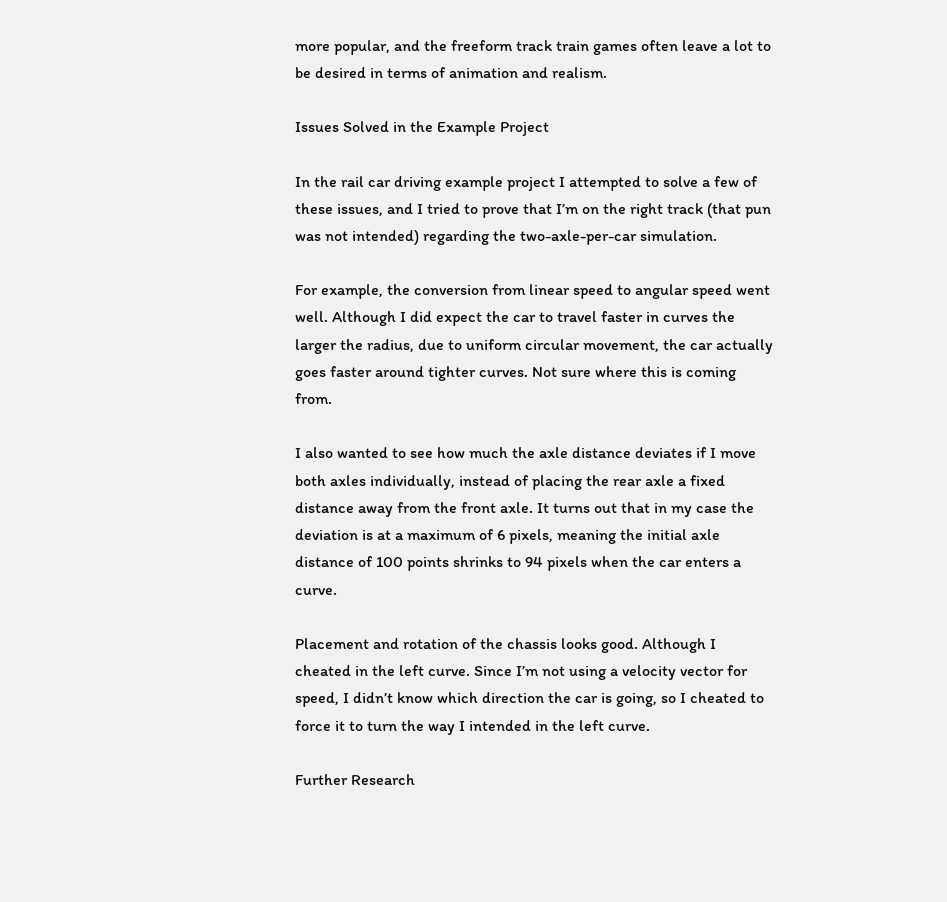more popular, and the freeform track train games often leave a lot to be desired in terms of animation and realism.

Issues Solved in the Example Project

In the rail car driving example project I attempted to solve a few of these issues, and I tried to prove that I’m on the right track (that pun was not intended) regarding the two-axle-per-car simulation.

For example, the conversion from linear speed to angular speed went well. Although I did expect the car to travel faster in curves the larger the radius, due to uniform circular movement, the car actually goes faster around tighter curves. Not sure where this is coming from.

I also wanted to see how much the axle distance deviates if I move both axles individually, instead of placing the rear axle a fixed distance away from the front axle. It turns out that in my case the deviation is at a maximum of 6 pixels, meaning the initial axle distance of 100 points shrinks to 94 pixels when the car enters a curve.

Placement and rotation of the chassis looks good. Although I cheated in the left curve. Since I’m not using a velocity vector for speed, I didn’t know which direction the car is going, so I cheated to force it to turn the way I intended in the left curve.

Further Research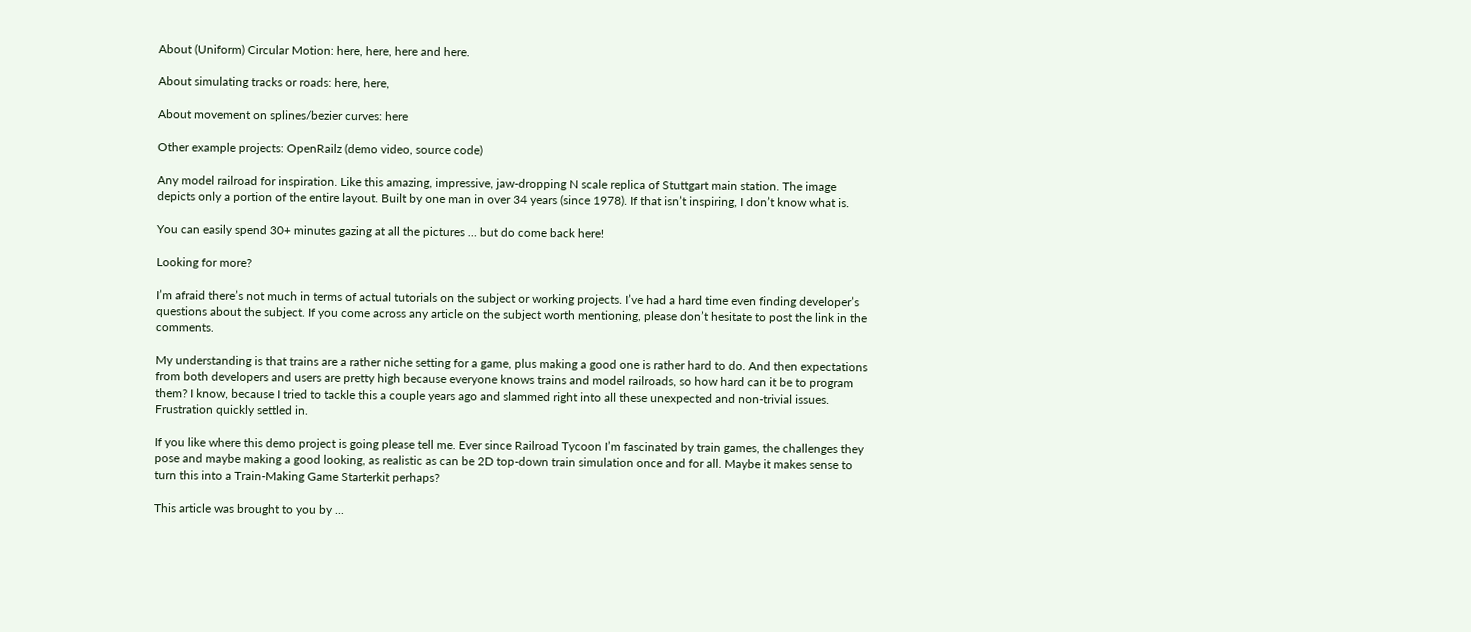About (Uniform) Circular Motion: here, here, here and here.

About simulating tracks or roads: here, here,

About movement on splines/bezier curves: here

Other example projects: OpenRailz (demo video, source code)

Any model railroad for inspiration. Like this amazing, impressive, jaw-dropping N scale replica of Stuttgart main station. The image depicts only a portion of the entire layout. Built by one man in over 34 years (since 1978). If that isn’t inspiring, I don’t know what is.

You can easily spend 30+ minutes gazing at all the pictures … but do come back here!

Looking for more?

I’m afraid there’s not much in terms of actual tutorials on the subject or working projects. I’ve had a hard time even finding developer’s questions about the subject. If you come across any article on the subject worth mentioning, please don’t hesitate to post the link in the comments.

My understanding is that trains are a rather niche setting for a game, plus making a good one is rather hard to do. And then expectations from both developers and users are pretty high because everyone knows trains and model railroads, so how hard can it be to program them? I know, because I tried to tackle this a couple years ago and slammed right into all these unexpected and non-trivial issues. Frustration quickly settled in.

If you like where this demo project is going please tell me. Ever since Railroad Tycoon I’m fascinated by train games, the challenges they pose and maybe making a good looking, as realistic as can be 2D top-down train simulation once and for all. Maybe it makes sense to turn this into a Train-Making Game Starterkit perhaps?

This article was brought to you by ...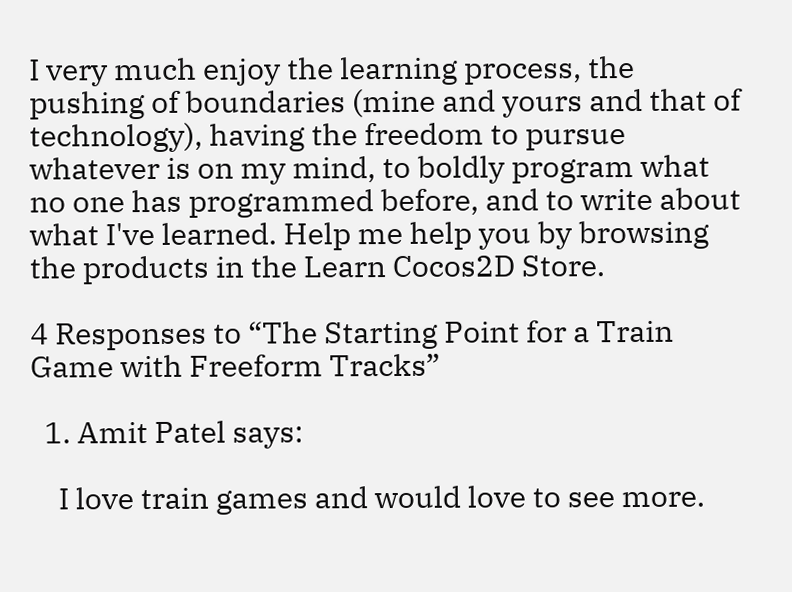I very much enjoy the learning process, the pushing of boundaries (mine and yours and that of technology), having the freedom to pursue whatever is on my mind, to boldly program what no one has programmed before, and to write about what I've learned. Help me help you by browsing the products in the Learn Cocos2D Store.

4 Responses to “The Starting Point for a Train Game with Freeform Tracks”

  1. Amit Patel says:

    I love train games and would love to see more.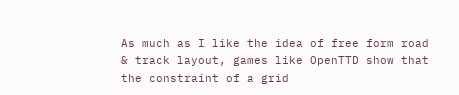As much as I like the idea of free form road & track layout, games like OpenTTD show that the constraint of a grid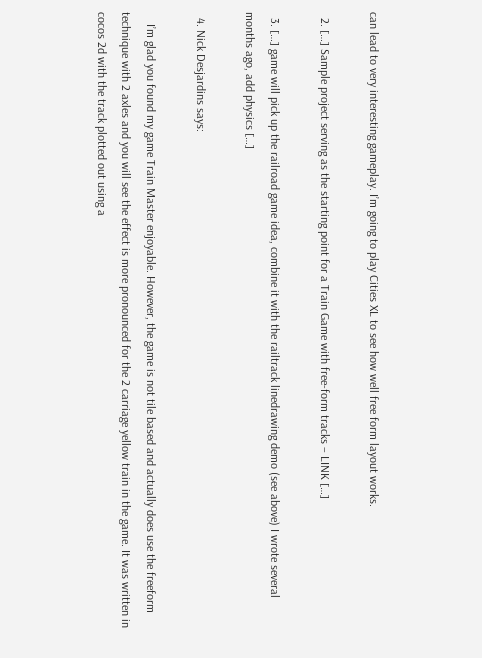can lead to very interesting gameplay. I’m going to play Cities XL to see how well free form layout works.

  2. […] Sample project serving as the starting point for a Train Game with free-form tracks – LINK […]

  3. […] game will pick up the railroad game idea, combine it with the railtrack linedrawing demo (see above) I wrote several months ago, add physics […]

  4. Nick Desjardins says:

    I’m glad you found my game Train Master enjoyable. However, the game is not tile based and actually does use the freeform technique with 2 axles and you will see the effect is more pronounced for the 2 carriage yellow train in the game. It was written in cocos 2d with the track plotted out using a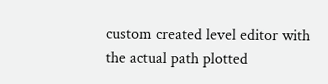custom created level editor with the actual path plotted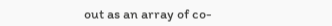out as an array of co-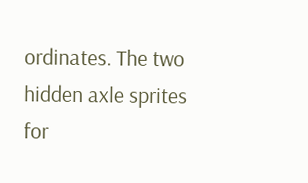ordinates. The two hidden axle sprites for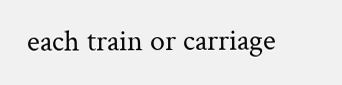each train or carriage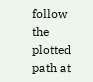follow the plotted path at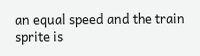an equal speed and the train sprite is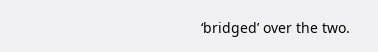‘bridged’ over the two.